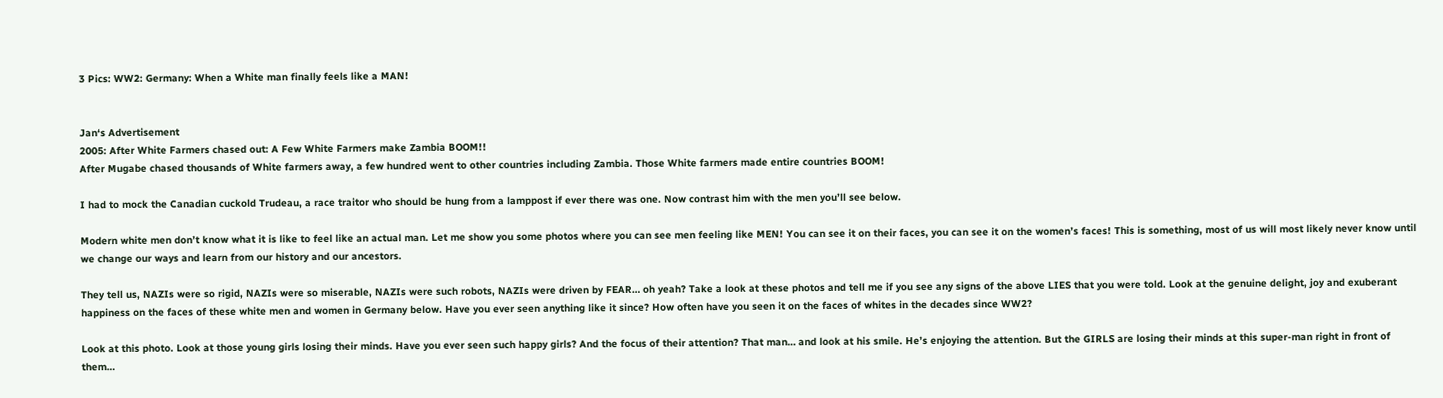3 Pics: WW2: Germany: When a White man finally feels like a MAN!


Jan‘s Advertisement
2005: After White Farmers chased out: A Few White Farmers make Zambia BOOM!!
After Mugabe chased thousands of White farmers away, a few hundred went to other countries including Zambia. Those White farmers made entire countries BOOM!

I had to mock the Canadian cuckold Trudeau, a race traitor who should be hung from a lamppost if ever there was one. Now contrast him with the men you’ll see below.

Modern white men don’t know what it is like to feel like an actual man. Let me show you some photos where you can see men feeling like MEN! You can see it on their faces, you can see it on the women’s faces! This is something, most of us will most likely never know until we change our ways and learn from our history and our ancestors.

They tell us, NAZIs were so rigid, NAZIs were so miserable, NAZIs were such robots, NAZIs were driven by FEAR… oh yeah? Take a look at these photos and tell me if you see any signs of the above LIES that you were told. Look at the genuine delight, joy and exuberant happiness on the faces of these white men and women in Germany below. Have you ever seen anything like it since? How often have you seen it on the faces of whites in the decades since WW2?

Look at this photo. Look at those young girls losing their minds. Have you ever seen such happy girls? And the focus of their attention? That man… and look at his smile. He’s enjoying the attention. But the GIRLS are losing their minds at this super-man right in front of them…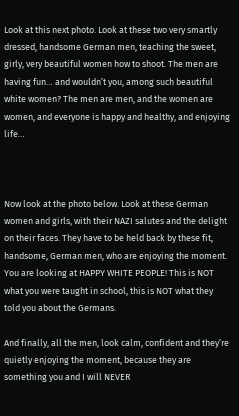Look at this next photo. Look at these two very smartly dressed, handsome German men, teaching the sweet, girly, very beautiful women how to shoot. The men are having fun… and wouldn’t you, among such beautiful white women? The men are men, and the women are women, and everyone is happy and healthy, and enjoying life…



Now look at the photo below. Look at these German women and girls, with their NAZI salutes and the delight on their faces. They have to be held back by these fit, handsome, German men, who are enjoying the moment. You are looking at HAPPY WHITE PEOPLE! This is NOT what you were taught in school, this is NOT what they told you about the Germans.

And finally, all the men, look calm, confident and they’re quietly enjoying the moment, because they are something you and I will NEVER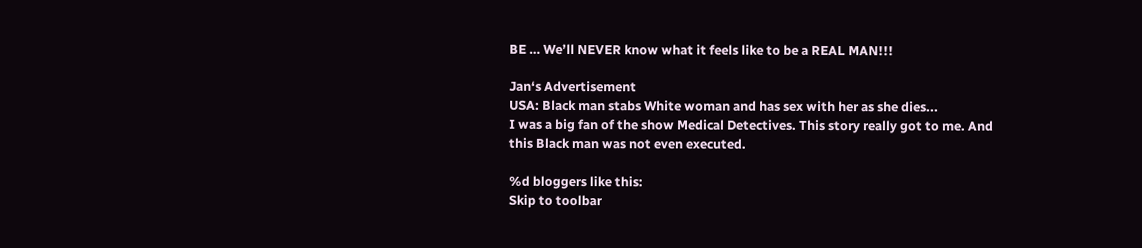BE … We’ll NEVER know what it feels like to be a REAL MAN!!!

Jan‘s Advertisement
USA: Black man stabs White woman and has sex with her as she dies...
I was a big fan of the show Medical Detectives. This story really got to me. And this Black man was not even executed.

%d bloggers like this:
Skip to toolbar